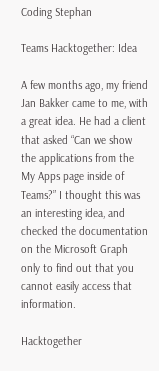Coding Stephan

Teams Hacktogether: Idea

A few months ago, my friend Jan Bakker came to me, with a great idea. He had a client that asked “Can we show the applications from the My Apps page inside of Teams?” I thought this was an interesting idea, and checked the documentation on the Microsoft Graph only to find out that you cannot easily access that information.

Hacktogether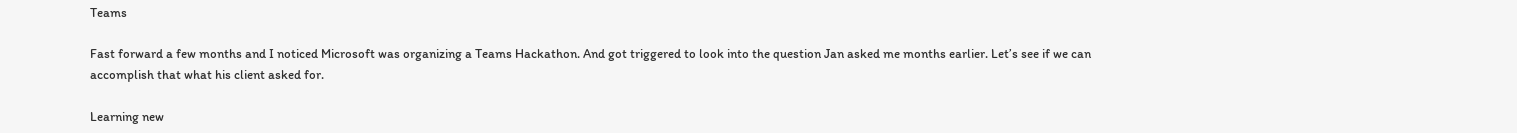Teams

Fast forward a few months and I noticed Microsoft was organizing a Teams Hackathon. And got triggered to look into the question Jan asked me months earlier. Let’s see if we can accomplish that what his client asked for.

Learning new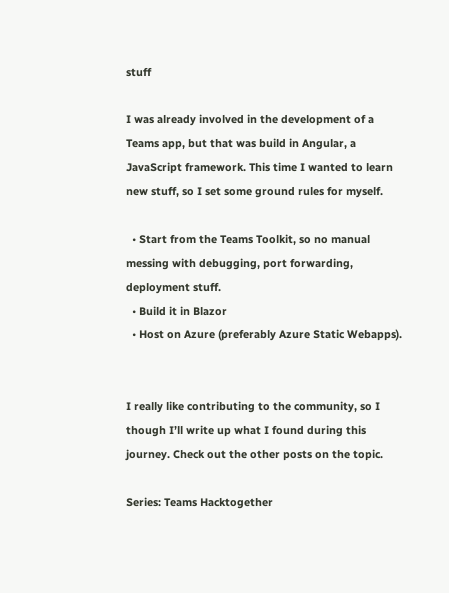stuff

I was already involved in the development of a Teams app, but that was build in Angular, a JavaScript framework. This time I wanted to learn new stuff, so I set some ground rules for myself.

  • Start from the Teams Toolkit, so no manual messing with debugging, port forwarding, deployment stuff.
  • Build it in Blazor
  • Host on Azure (preferably Azure Static Webapps).


I really like contributing to the community, so I though I’ll write up what I found during this journey. Check out the other posts on the topic.

Series: Teams Hacktogether